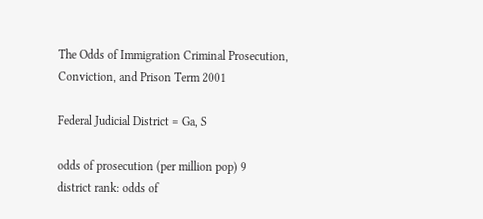The Odds of Immigration Criminal Prosecution, Conviction, and Prison Term 2001

Federal Judicial District = Ga, S

odds of prosecution (per million pop) 9
district rank: odds of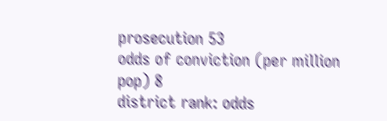prosecution 53
odds of conviction (per million pop) 8
district rank: odds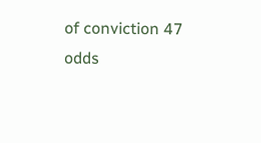of conviction 47
odds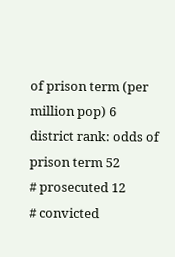of prison term (per million pop) 6
district rank: odds of prison term 52
# prosecuted 12
# convicted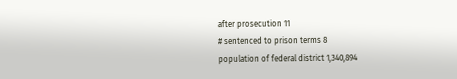after prosecution 11
# sentenced to prison terms 8
population of federal district 1,340,894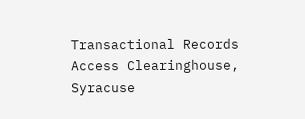Transactional Records Access Clearinghouse, Syracuse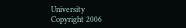University
Copyright 2006